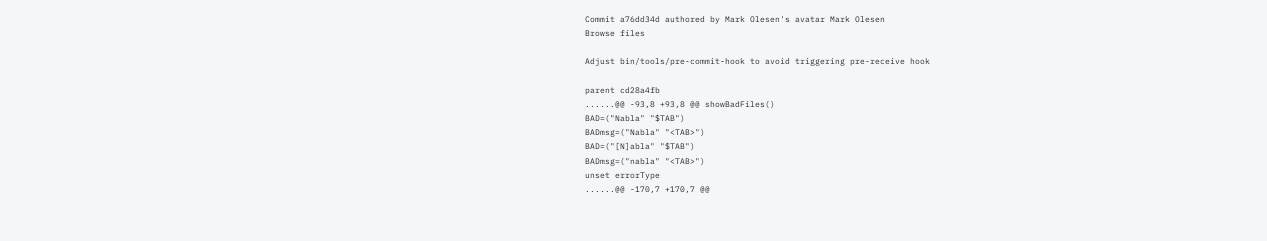Commit a76dd34d authored by Mark Olesen's avatar Mark Olesen
Browse files

Adjust bin/tools/pre-commit-hook to avoid triggering pre-receive hook

parent cd28a4fb
......@@ -93,8 +93,8 @@ showBadFiles()
BAD=("Nabla" "$TAB")
BADmsg=("Nabla" "<TAB>")
BAD=("[N]abla" "$TAB")
BADmsg=("nabla" "<TAB>")
unset errorType
......@@ -170,7 +170,7 @@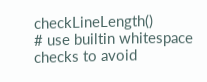checkLineLength()
# use builtin whitespace checks to avoid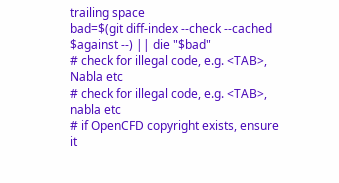trailing space
bad=$(git diff-index --check --cached $against --) || die "$bad"
# check for illegal code, e.g. <TAB>, Nabla etc
# check for illegal code, e.g. <TAB>, nabla etc
# if OpenCFD copyright exists, ensure it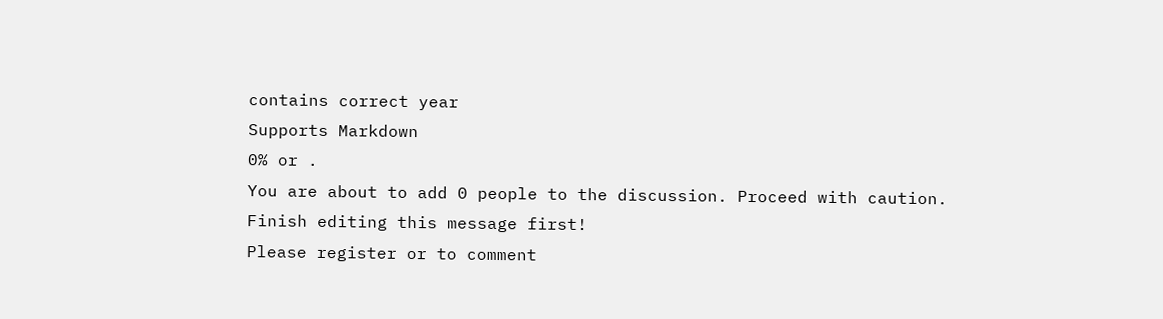contains correct year
Supports Markdown
0% or .
You are about to add 0 people to the discussion. Proceed with caution.
Finish editing this message first!
Please register or to comment